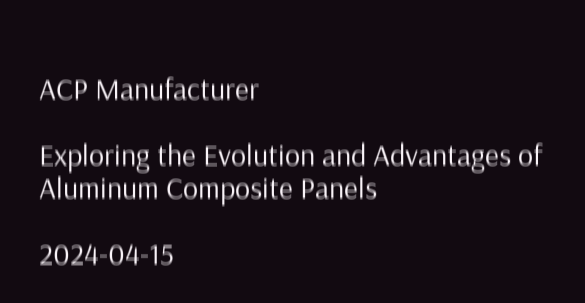ACP Manufacturer

Exploring the Evolution and Advantages of Aluminum Composite Panels

2024-04-15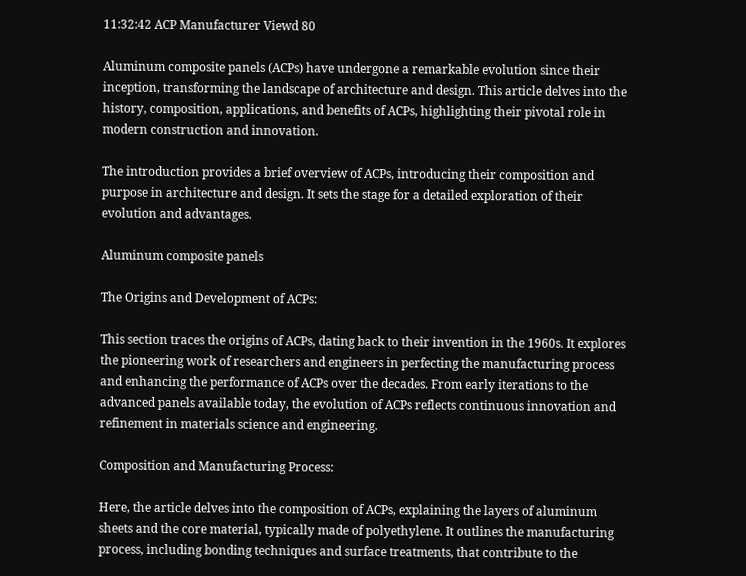11:32:42 ACP Manufacturer Viewd 80

Aluminum composite panels (ACPs) have undergone a remarkable evolution since their inception, transforming the landscape of architecture and design. This article delves into the history, composition, applications, and benefits of ACPs, highlighting their pivotal role in modern construction and innovation.

The introduction provides a brief overview of ACPs, introducing their composition and purpose in architecture and design. It sets the stage for a detailed exploration of their evolution and advantages.

Aluminum composite panels

The Origins and Development of ACPs:

This section traces the origins of ACPs, dating back to their invention in the 1960s. It explores the pioneering work of researchers and engineers in perfecting the manufacturing process and enhancing the performance of ACPs over the decades. From early iterations to the advanced panels available today, the evolution of ACPs reflects continuous innovation and refinement in materials science and engineering.

Composition and Manufacturing Process:

Here, the article delves into the composition of ACPs, explaining the layers of aluminum sheets and the core material, typically made of polyethylene. It outlines the manufacturing process, including bonding techniques and surface treatments, that contribute to the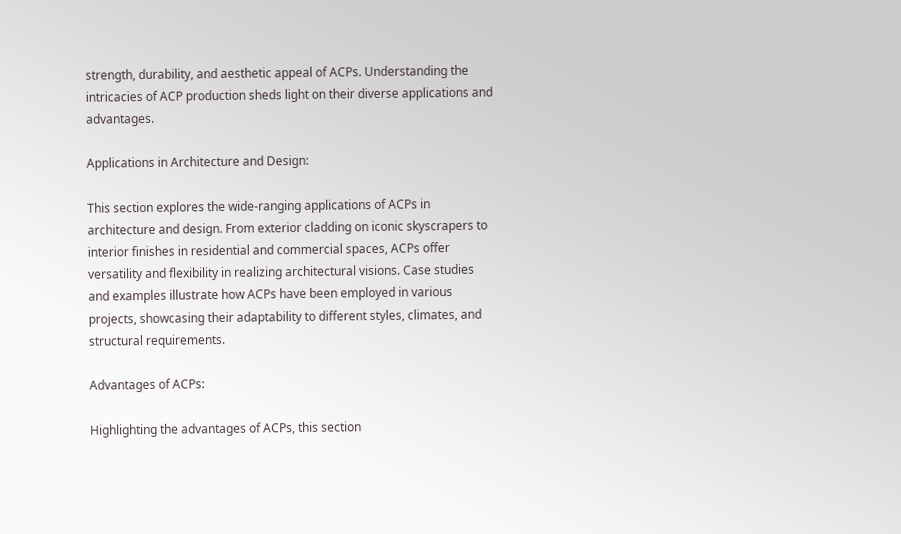strength, durability, and aesthetic appeal of ACPs. Understanding the intricacies of ACP production sheds light on their diverse applications and advantages.

Applications in Architecture and Design:

This section explores the wide-ranging applications of ACPs in architecture and design. From exterior cladding on iconic skyscrapers to interior finishes in residential and commercial spaces, ACPs offer versatility and flexibility in realizing architectural visions. Case studies and examples illustrate how ACPs have been employed in various projects, showcasing their adaptability to different styles, climates, and structural requirements.

Advantages of ACPs:

Highlighting the advantages of ACPs, this section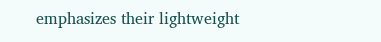emphasizes their lightweight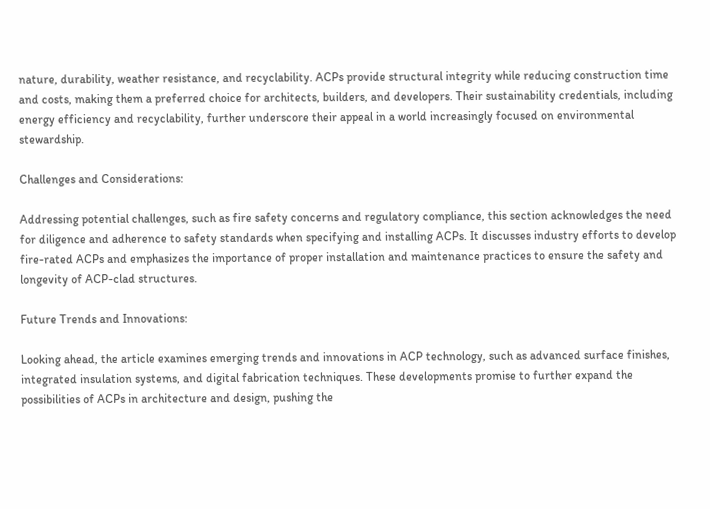nature, durability, weather resistance, and recyclability. ACPs provide structural integrity while reducing construction time and costs, making them a preferred choice for architects, builders, and developers. Their sustainability credentials, including energy efficiency and recyclability, further underscore their appeal in a world increasingly focused on environmental stewardship.

Challenges and Considerations:

Addressing potential challenges, such as fire safety concerns and regulatory compliance, this section acknowledges the need for diligence and adherence to safety standards when specifying and installing ACPs. It discusses industry efforts to develop fire-rated ACPs and emphasizes the importance of proper installation and maintenance practices to ensure the safety and longevity of ACP-clad structures.

Future Trends and Innovations:

Looking ahead, the article examines emerging trends and innovations in ACP technology, such as advanced surface finishes, integrated insulation systems, and digital fabrication techniques. These developments promise to further expand the possibilities of ACPs in architecture and design, pushing the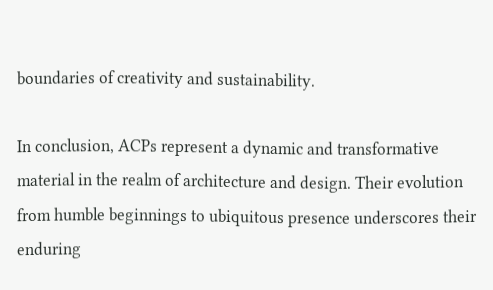boundaries of creativity and sustainability.

In conclusion, ACPs represent a dynamic and transformative material in the realm of architecture and design. Their evolution from humble beginnings to ubiquitous presence underscores their enduring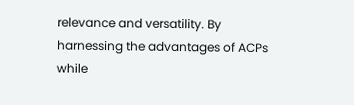relevance and versatility. By harnessing the advantages of ACPs while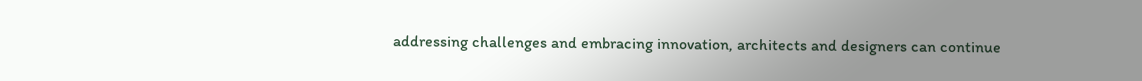addressing challenges and embracing innovation, architects and designers can continue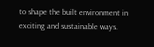to shape the built environment in exciting and sustainable ways.